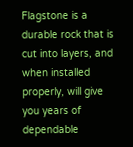Flagstone is a durable rock that is cut into layers, and when installed properly, will give you years of dependable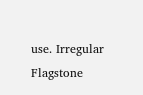use. Irregular Flagstone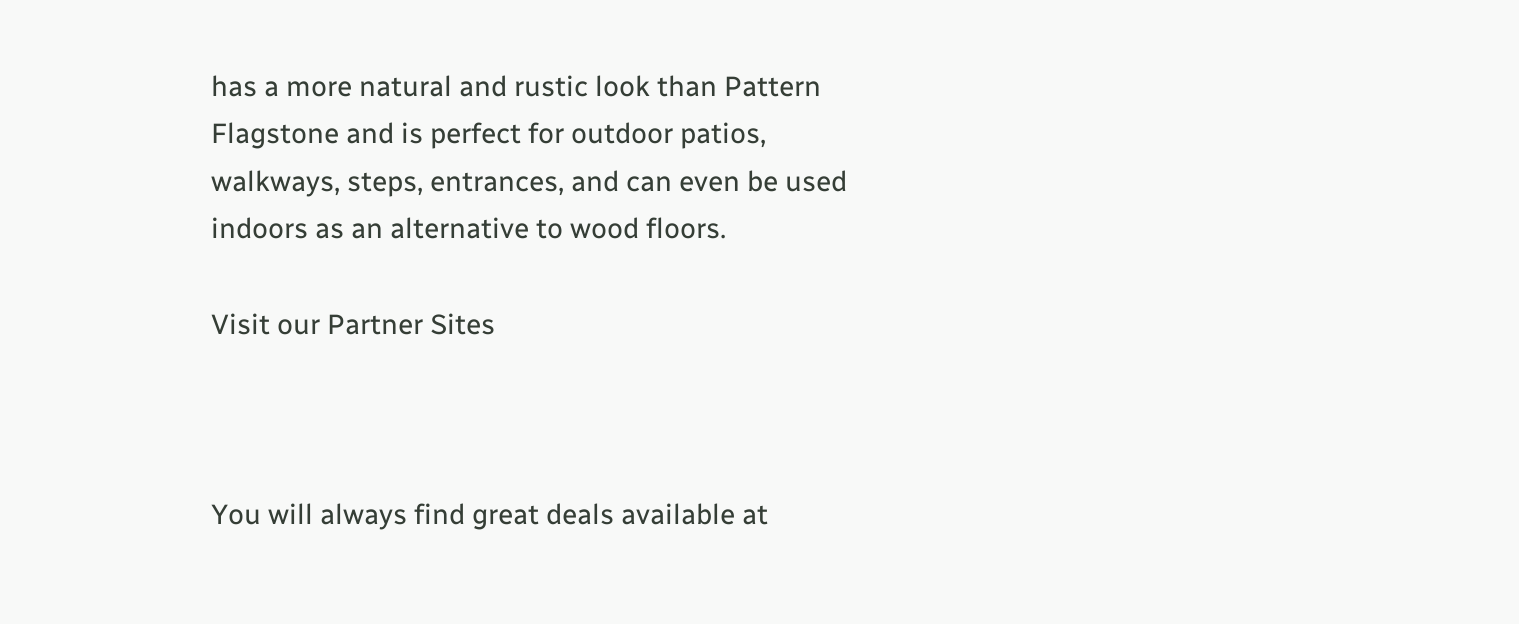has a more natural and rustic look than Pattern Flagstone and is perfect for outdoor patios, walkways, steps, entrances, and can even be used indoors as an alternative to wood floors.

Visit our Partner Sites



You will always find great deals available at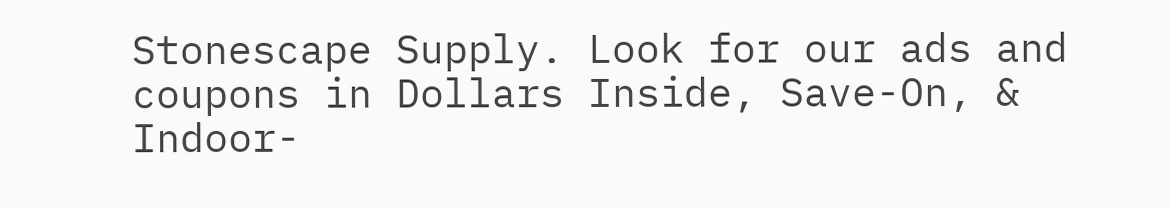Stonescape Supply. Look for our ads and coupons in Dollars Inside, Save-On, & Indoor-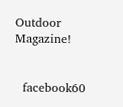Outdoor Magazine!


  facebook60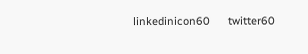linkedinicon60      twitter60